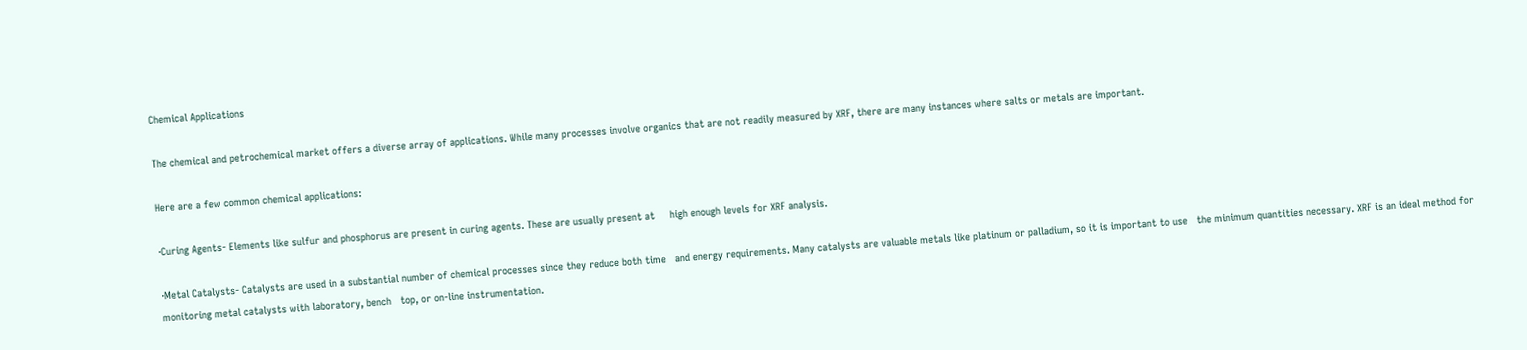Chemical Applications

The chemical and petrochemical market offers a diverse array of applications. While many processes involve organics that are not readily measured by XRF, there are many instances where salts or metals are important.

Here are a few common chemical applications:

·Curing Agents- Elements like sulfur and phosphorus are present in curing agents. These are usually present at     high enough levels for XRF analysis.

·Metal Catalysts- Catalysts are used in a substantial number of chemical processes since they reduce both time   and energy requirements. Many catalysts are valuable metals like platinum or palladium, so it is important to use   the minimum quantities necessary. XRF is an ideal method for monitoring metal catalysts with laboratory, bench   top, or on-line instrumentation.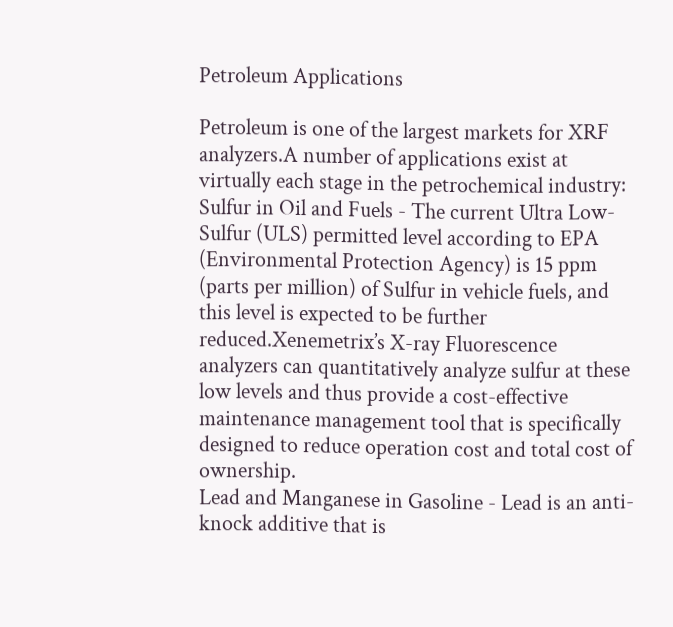Petroleum Applications

Petroleum is one of the largest markets for XRF analyzers.A number of applications exist at virtually each stage in the petrochemical industry:
Sulfur in Oil and Fuels - The current Ultra Low-Sulfur (ULS) permitted level according to EPA (Environmental Protection Agency) is 15 ppm (parts per million) of Sulfur in vehicle fuels, and this level is expected to be further reduced.Xenemetrix’s X-ray Fluorescence analyzers can quantitatively analyze sulfur at these low levels and thus provide a cost-effective maintenance management tool that is specifically designed to reduce operation cost and total cost of ownership.
Lead and Manganese in Gasoline - Lead is an anti-knock additive that is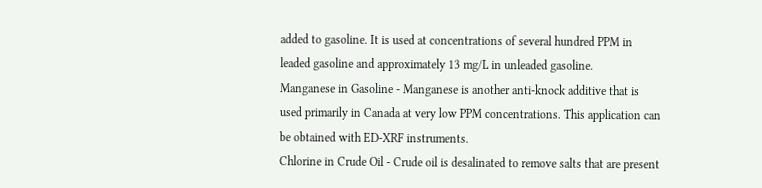added to gasoline. It is used at concentrations of several hundred PPM in leaded gasoline and approximately 13 mg/L in unleaded gasoline.
Manganese in Gasoline - Manganese is another anti-knock additive that is used primarily in Canada at very low PPM concentrations. This application can be obtained with ED-XRF instruments.
Chlorine in Crude Oil - Crude oil is desalinated to remove salts that are present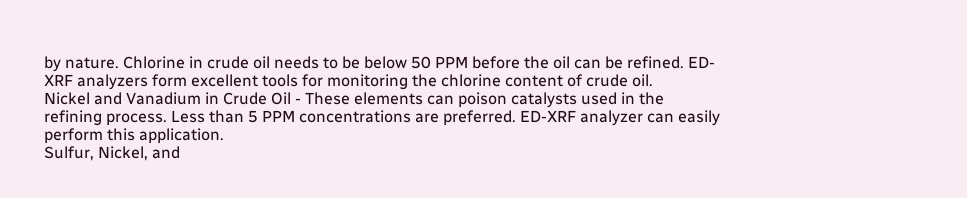by nature. Chlorine in crude oil needs to be below 50 PPM before the oil can be refined. ED-XRF analyzers form excellent tools for monitoring the chlorine content of crude oil.
Nickel and Vanadium in Crude Oil - These elements can poison catalysts used in the refining process. Less than 5 PPM concentrations are preferred. ED-XRF analyzer can easily perform this application.
Sulfur, Nickel, and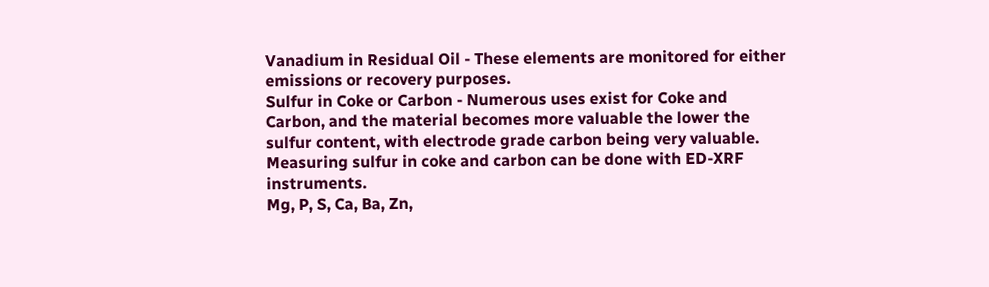Vanadium in Residual Oil - These elements are monitored for either emissions or recovery purposes.
Sulfur in Coke or Carbon - Numerous uses exist for Coke and Carbon, and the material becomes more valuable the lower the sulfur content, with electrode grade carbon being very valuable. Measuring sulfur in coke and carbon can be done with ED-XRF instruments.
Mg, P, S, Ca, Ba, Zn,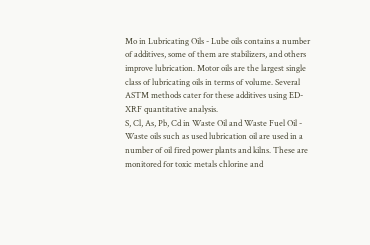Mo in Lubricating Oils - Lube oils contains a number of additives, some of them are stabilizers, and others improve lubrication. Motor oils are the largest single class of lubricating oils in terms of volume. Several ASTM methods cater for these additives using ED-XRF quantitative analysis.
S, Cl, As, Pb, Cd in Waste Oil and Waste Fuel Oil - Waste oils such as used lubrication oil are used in a number of oil fired power plants and kilns. These are monitored for toxic metals chlorine and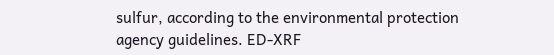sulfur, according to the environmental protection agency guidelines. ED-XRF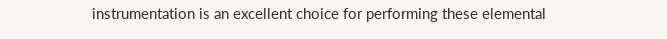instrumentation is an excellent choice for performing these elemental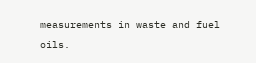measurements in waste and fuel oils.